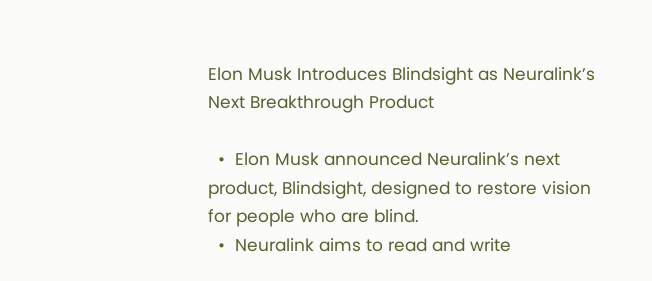Elon Musk Introduces Blindsight as Neuralink’s Next Breakthrough Product

  •  Elon Musk announced Neuralink’s next product, Blindsight, designed to restore vision for people who are blind.
  •  Neuralink aims to read and write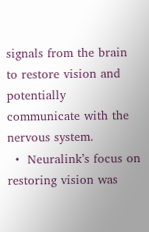signals from the brain to restore vision and potentially communicate with the nervous system.
  •  Neuralink’s focus on restoring vision was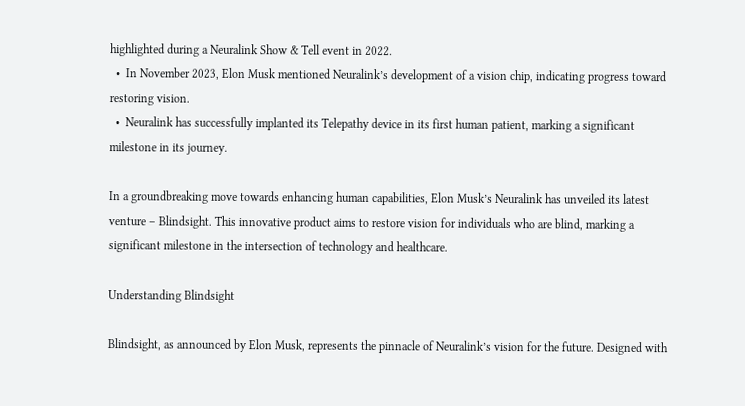highlighted during a Neuralink Show & Tell event in 2022.
  •  In November 2023, Elon Musk mentioned Neuralink’s development of a vision chip, indicating progress toward restoring vision.
  •  Neuralink has successfully implanted its Telepathy device in its first human patient, marking a significant milestone in its journey.

In a groundbreaking move towards enhancing human capabilities, Elon Musk’s Neuralink has unveiled its latest venture – Blindsight. This innovative product aims to restore vision for individuals who are blind, marking a significant milestone in the intersection of technology and healthcare.

Understanding Blindsight

Blindsight, as announced by Elon Musk, represents the pinnacle of Neuralink’s vision for the future. Designed with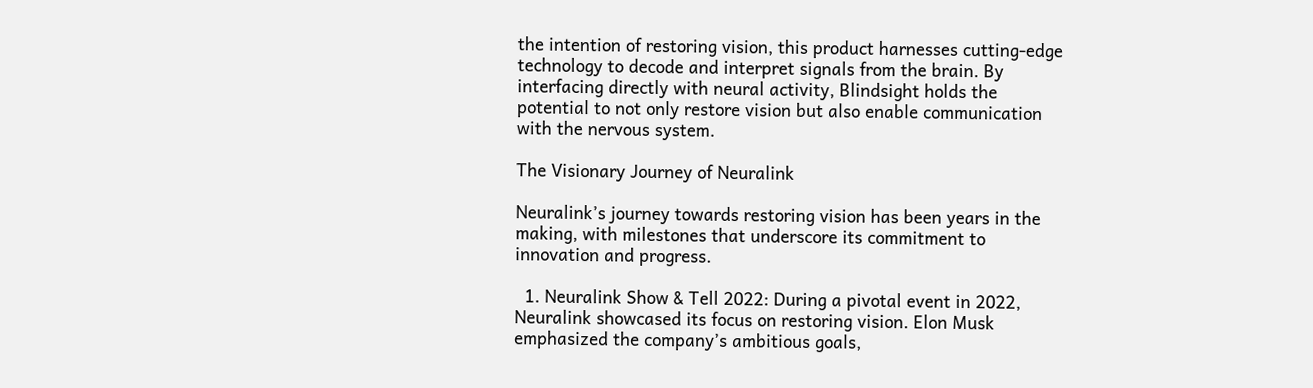the intention of restoring vision, this product harnesses cutting-edge technology to decode and interpret signals from the brain. By interfacing directly with neural activity, Blindsight holds the potential to not only restore vision but also enable communication with the nervous system.

The Visionary Journey of Neuralink

Neuralink’s journey towards restoring vision has been years in the making, with milestones that underscore its commitment to innovation and progress.

  1. Neuralink Show & Tell 2022: During a pivotal event in 2022, Neuralink showcased its focus on restoring vision. Elon Musk emphasized the company’s ambitious goals,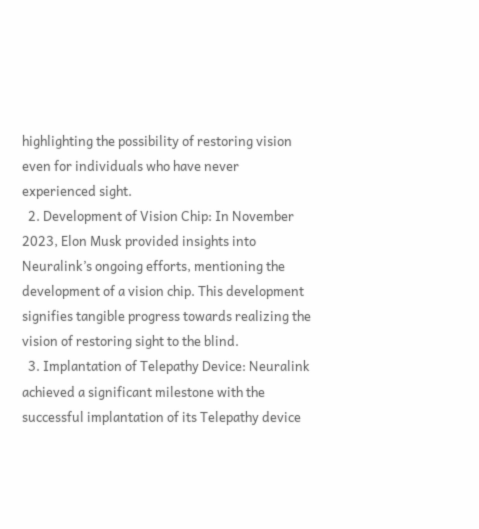highlighting the possibility of restoring vision even for individuals who have never experienced sight.
  2. Development of Vision Chip: In November 2023, Elon Musk provided insights into Neuralink’s ongoing efforts, mentioning the development of a vision chip. This development signifies tangible progress towards realizing the vision of restoring sight to the blind.
  3. Implantation of Telepathy Device: Neuralink achieved a significant milestone with the successful implantation of its Telepathy device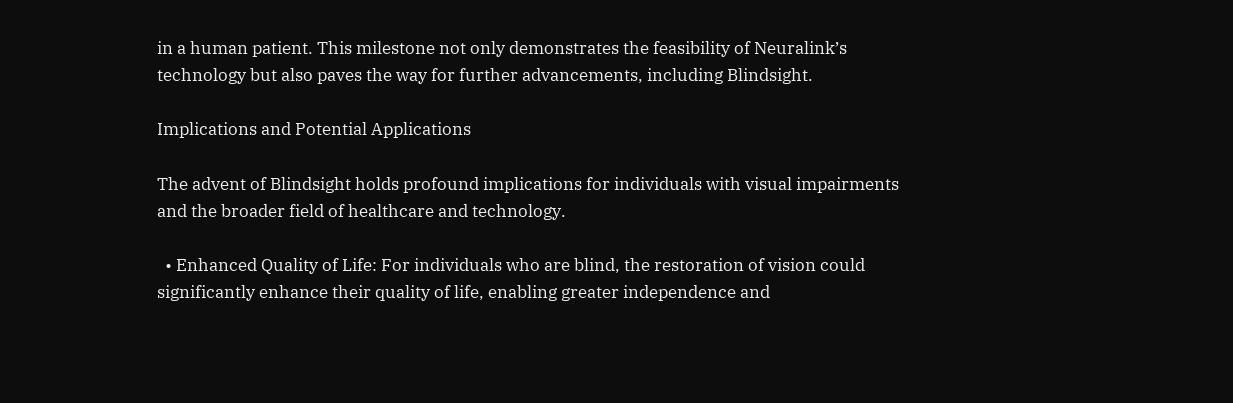in a human patient. This milestone not only demonstrates the feasibility of Neuralink’s technology but also paves the way for further advancements, including Blindsight.

Implications and Potential Applications

The advent of Blindsight holds profound implications for individuals with visual impairments and the broader field of healthcare and technology.

  • Enhanced Quality of Life: For individuals who are blind, the restoration of vision could significantly enhance their quality of life, enabling greater independence and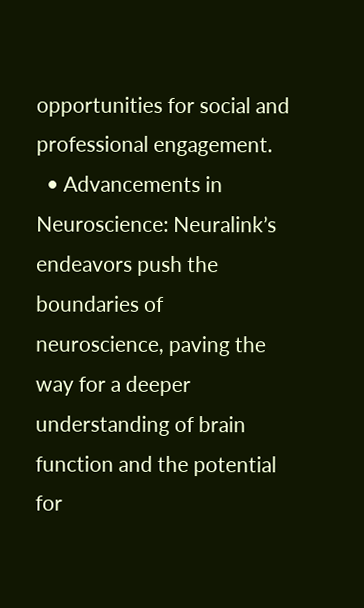opportunities for social and professional engagement.
  • Advancements in Neuroscience: Neuralink’s endeavors push the boundaries of neuroscience, paving the way for a deeper understanding of brain function and the potential for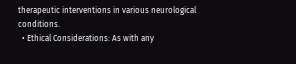therapeutic interventions in various neurological conditions.
  • Ethical Considerations: As with any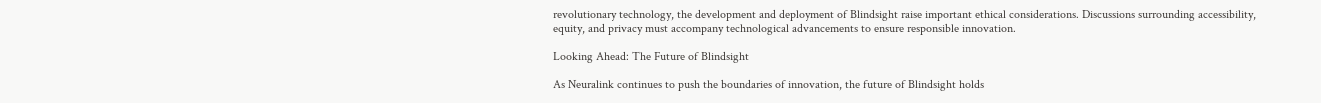revolutionary technology, the development and deployment of Blindsight raise important ethical considerations. Discussions surrounding accessibility, equity, and privacy must accompany technological advancements to ensure responsible innovation.

Looking Ahead: The Future of Blindsight

As Neuralink continues to push the boundaries of innovation, the future of Blindsight holds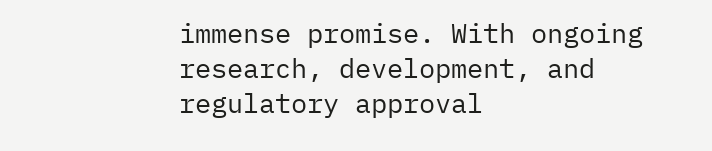immense promise. With ongoing research, development, and regulatory approval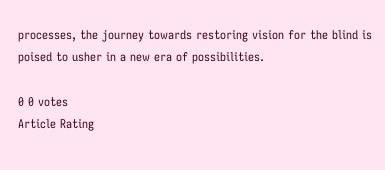processes, the journey towards restoring vision for the blind is poised to usher in a new era of possibilities.

0 0 votes
Article Rating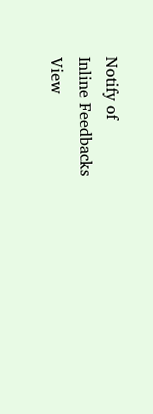Notify of
Inline Feedbacks
View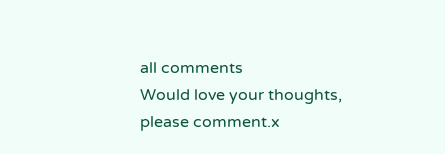all comments
Would love your thoughts, please comment.x